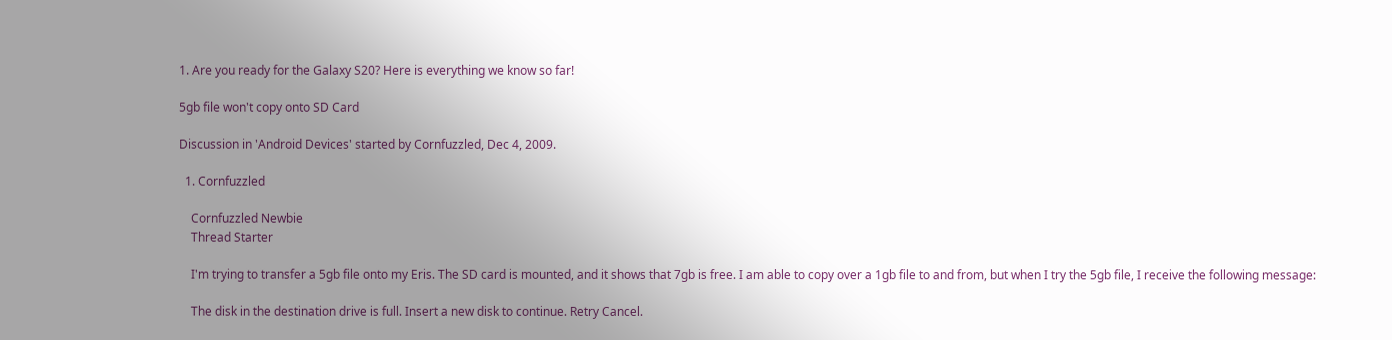1. Are you ready for the Galaxy S20? Here is everything we know so far!

5gb file won't copy onto SD Card

Discussion in 'Android Devices' started by Cornfuzzled, Dec 4, 2009.

  1. Cornfuzzled

    Cornfuzzled Newbie
    Thread Starter

    I'm trying to transfer a 5gb file onto my Eris. The SD card is mounted, and it shows that 7gb is free. I am able to copy over a 1gb file to and from, but when I try the 5gb file, I receive the following message:

    The disk in the destination drive is full. Insert a new disk to continue. Retry Cancel.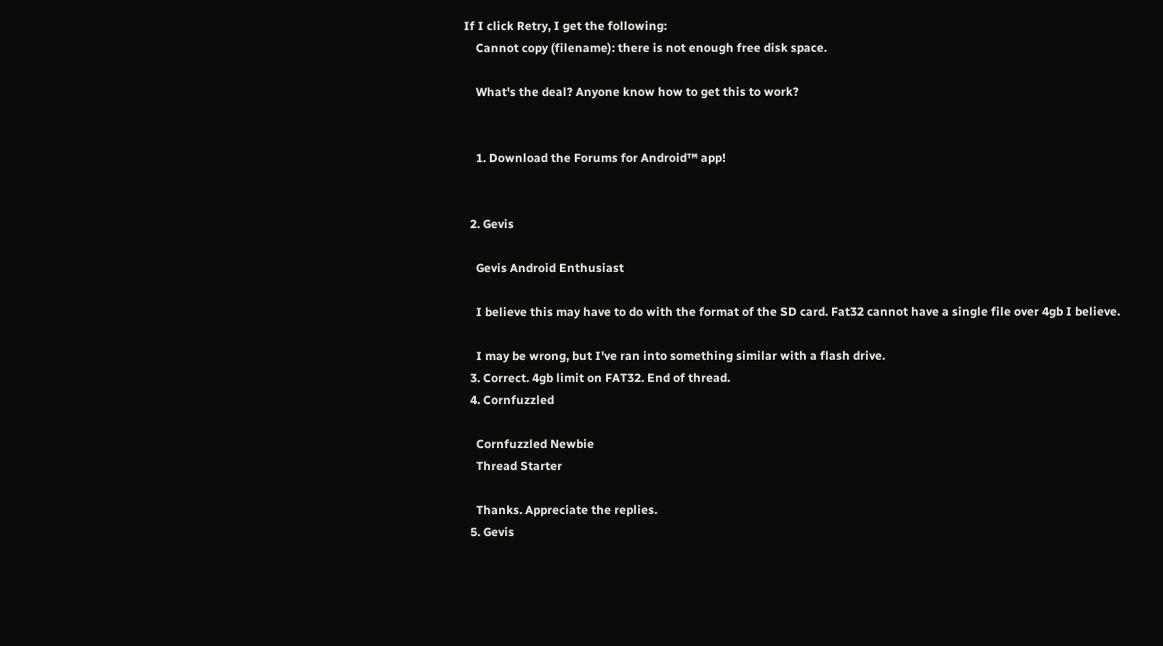If I click Retry, I get the following:
    Cannot copy (filename): there is not enough free disk space.

    What's the deal? Anyone know how to get this to work?


    1. Download the Forums for Android™ app!


  2. Gevis

    Gevis Android Enthusiast

    I believe this may have to do with the format of the SD card. Fat32 cannot have a single file over 4gb I believe.

    I may be wrong, but I've ran into something similar with a flash drive.
  3. Correct. 4gb limit on FAT32. End of thread.
  4. Cornfuzzled

    Cornfuzzled Newbie
    Thread Starter

    Thanks. Appreciate the replies.
  5. Gevis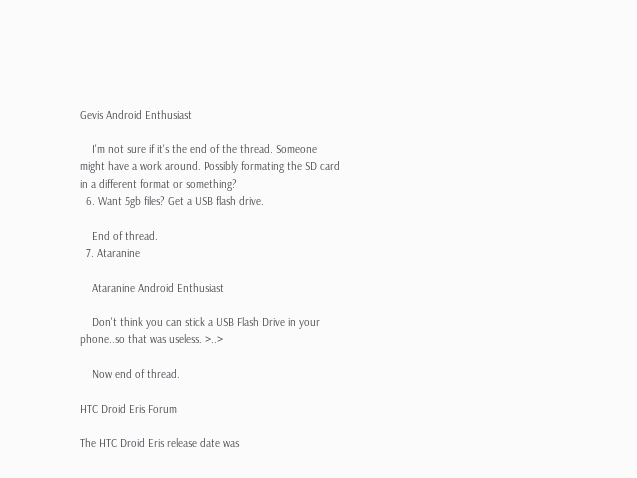Gevis Android Enthusiast

    I'm not sure if it's the end of the thread. Someone might have a work around. Possibly formating the SD card in a different format or something?
  6. Want 5gb files? Get a USB flash drive.

    End of thread.
  7. Ataranine

    Ataranine Android Enthusiast

    Don't think you can stick a USB Flash Drive in your phone..so that was useless. >..>

    Now end of thread.

HTC Droid Eris Forum

The HTC Droid Eris release date was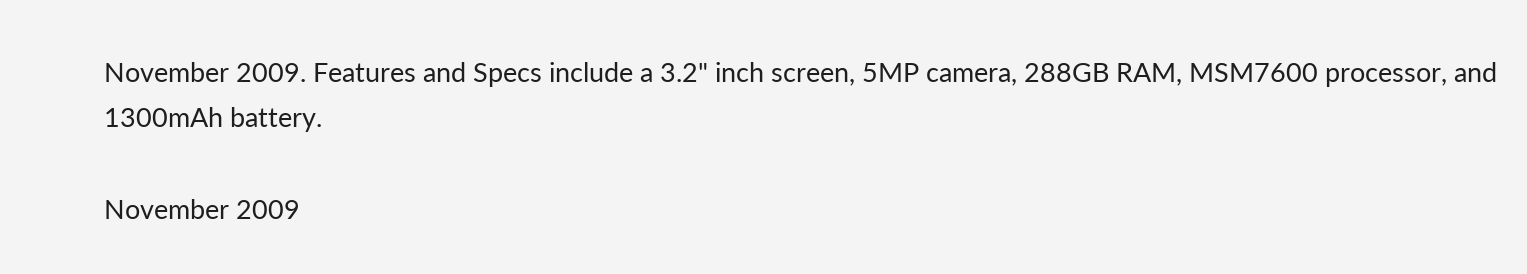November 2009. Features and Specs include a 3.2" inch screen, 5MP camera, 288GB RAM, MSM7600 processor, and 1300mAh battery.

November 2009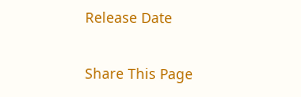Release Date

Share This Page